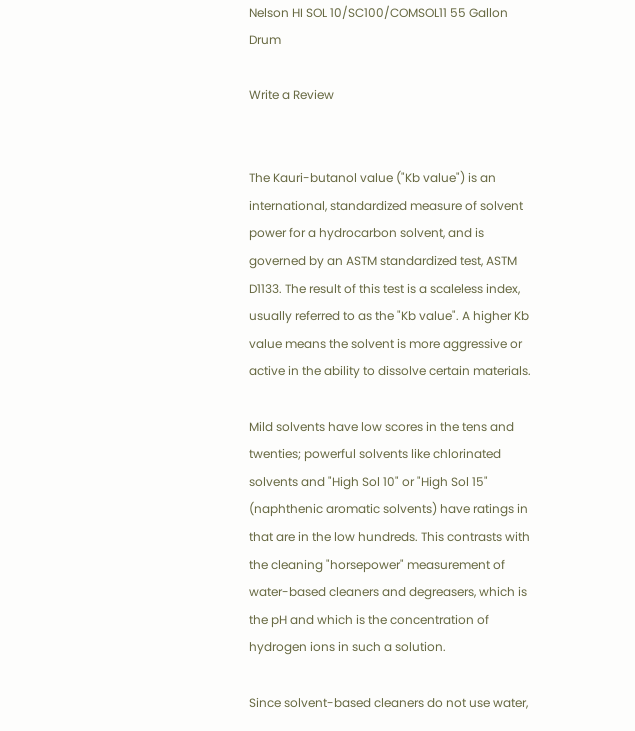Nelson HI SOL 10/SC100/COMSOL11 55 Gallon Drum

Write a Review


The Kauri-butanol value ("Kb value") is an international, standardized measure of solvent power for a hydrocarbon solvent, and is governed by an ASTM standardized test, ASTM D1133. The result of this test is a scaleless index, usually referred to as the "Kb value". A higher Kb value means the solvent is more aggressive or active in the ability to dissolve certain materials.

Mild solvents have low scores in the tens and twenties; powerful solvents like chlorinated solvents and "High Sol 10" or "High Sol 15" (naphthenic aromatic solvents) have ratings in that are in the low hundreds. This contrasts with the cleaning "horsepower" measurement of water-based cleaners and degreasers, which is the pH and which is the concentration of hydrogen ions in such a solution.

Since solvent-based cleaners do not use water,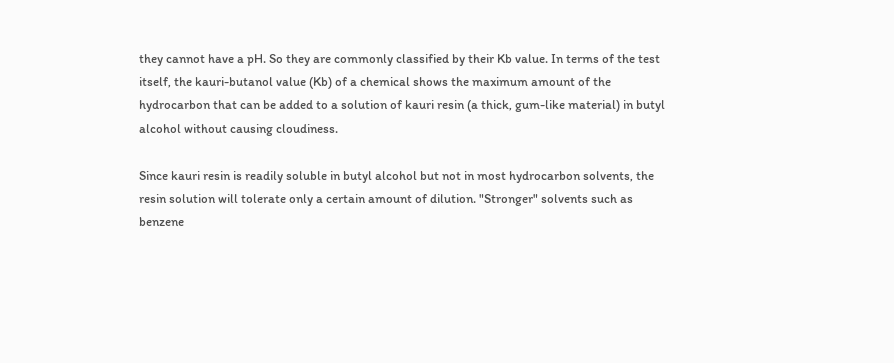they cannot have a pH. So they are commonly classified by their Kb value. In terms of the test itself, the kauri-butanol value (Kb) of a chemical shows the maximum amount of the hydrocarbon that can be added to a solution of kauri resin (a thick, gum-like material) in butyl alcohol without causing cloudiness.

Since kauri resin is readily soluble in butyl alcohol but not in most hydrocarbon solvents, the resin solution will tolerate only a certain amount of dilution. "Stronger" solvents such as benzene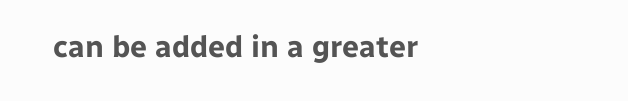can be added in a greater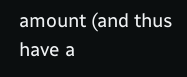amount (and thus have a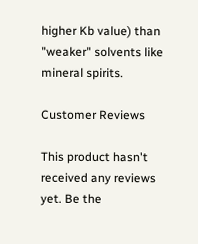higher Kb value) than "weaker" solvents like mineral spirits.

Customer Reviews

This product hasn't received any reviews yet. Be the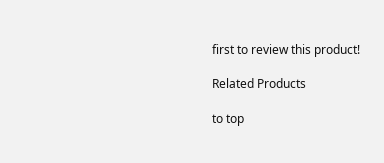first to review this product!

Related Products

to top